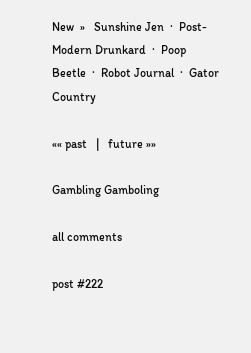New  »   Sunshine Jen  ·  Post-Modern Drunkard  ·  Poop Beetle  ·  Robot Journal  ·  Gator Country

«« past   |   future »»

Gambling Gamboling

all comments

post #222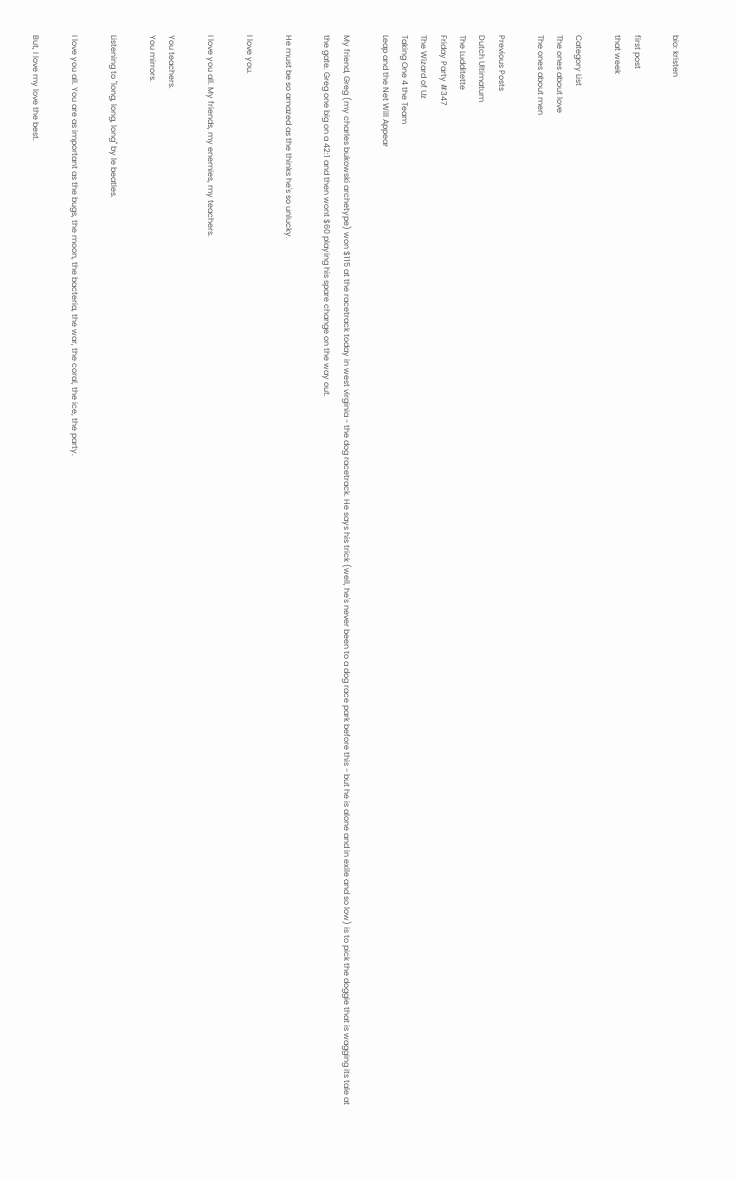bio: kristen

first post
that week

Category List
The ones about love
The ones about men

Previous Posts
Dutch Ultimatum
The Ludditette
Friday Party #347
The Wizard of Uz
Taking One 4 the Team
Leap and the Net Will Appear

My friend, Greg (my charles bukowski archetype) won $115 at the racetrack today in west virginia - the dog racetrack. He says his trick (well, he's never been to a dog race park before this - but he is alone and in exile and so low) is to pick the doggie that is wagging its tale at the gate. Greg one big on a 42:1 and then wont $60 playing his spare change on the way out.

He must be so amazed as the thinks he's so unlucky.

I love you.

I love you all. My friends, my enemies, my teachers.

You teachers.
You mirrors.

Listening to "long, long, long" by le beatles.

I love you all. You are as important as the bugs, the moon, the bacteria, the war, the coral, the ice, the party.

But, I love my love the best.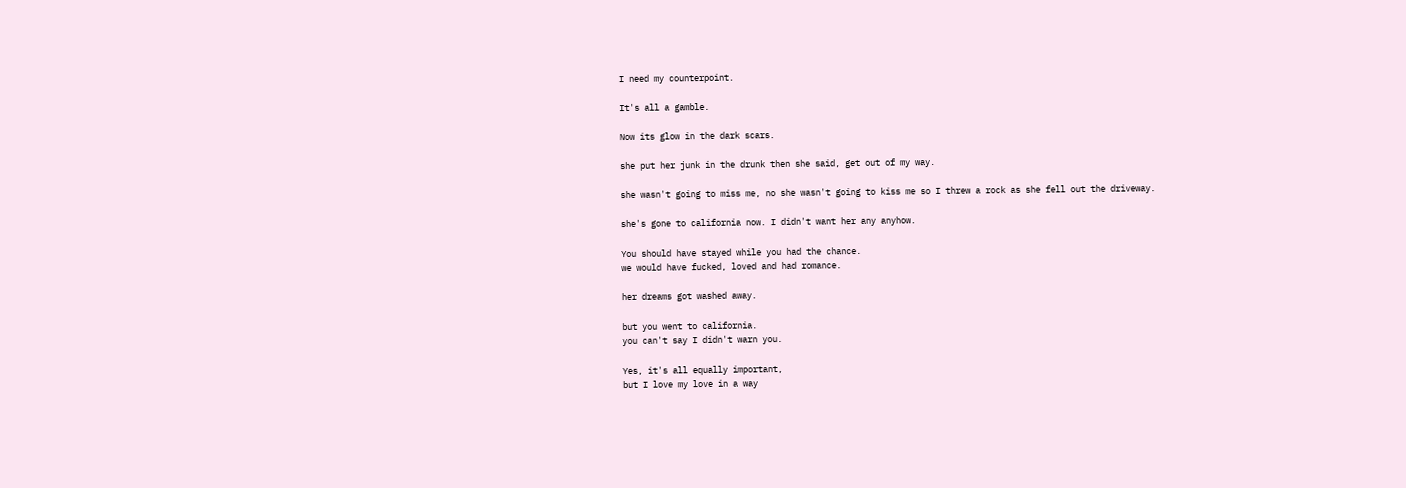I need my counterpoint.

It's all a gamble.

Now its glow in the dark scars.

she put her junk in the drunk then she said, get out of my way.

she wasn't going to miss me, no she wasn't going to kiss me so I threw a rock as she fell out the driveway.

she's gone to california now. I didn't want her any anyhow.

You should have stayed while you had the chance.
we would have fucked, loved and had romance.

her dreams got washed away.

but you went to california.
you can't say I didn't warn you.

Yes, it's all equally important,
but I love my love in a way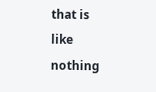that is like nothing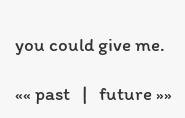you could give me.

«« past   |   future »»